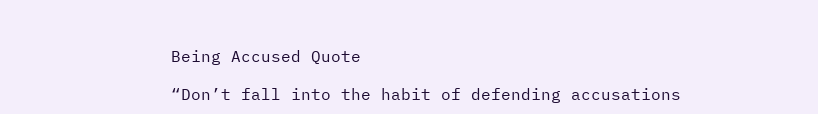Being Accused Quote

“Don’t fall into the habit of defending accusations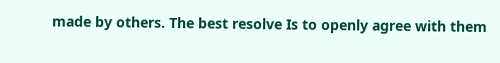made by others. The best resolve Is to openly agree with them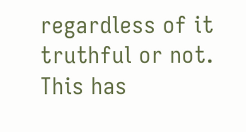regardless of it truthful or not. This has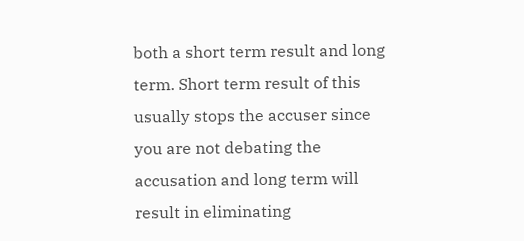both a short term result and long term. Short term result of this usually stops the accuser since you are not debating the accusation and long term will result in eliminating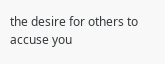the desire for others to accuse you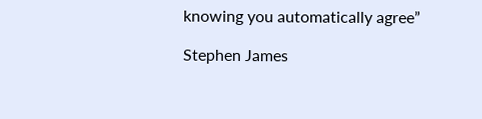knowing you automatically agree”

Stephen James